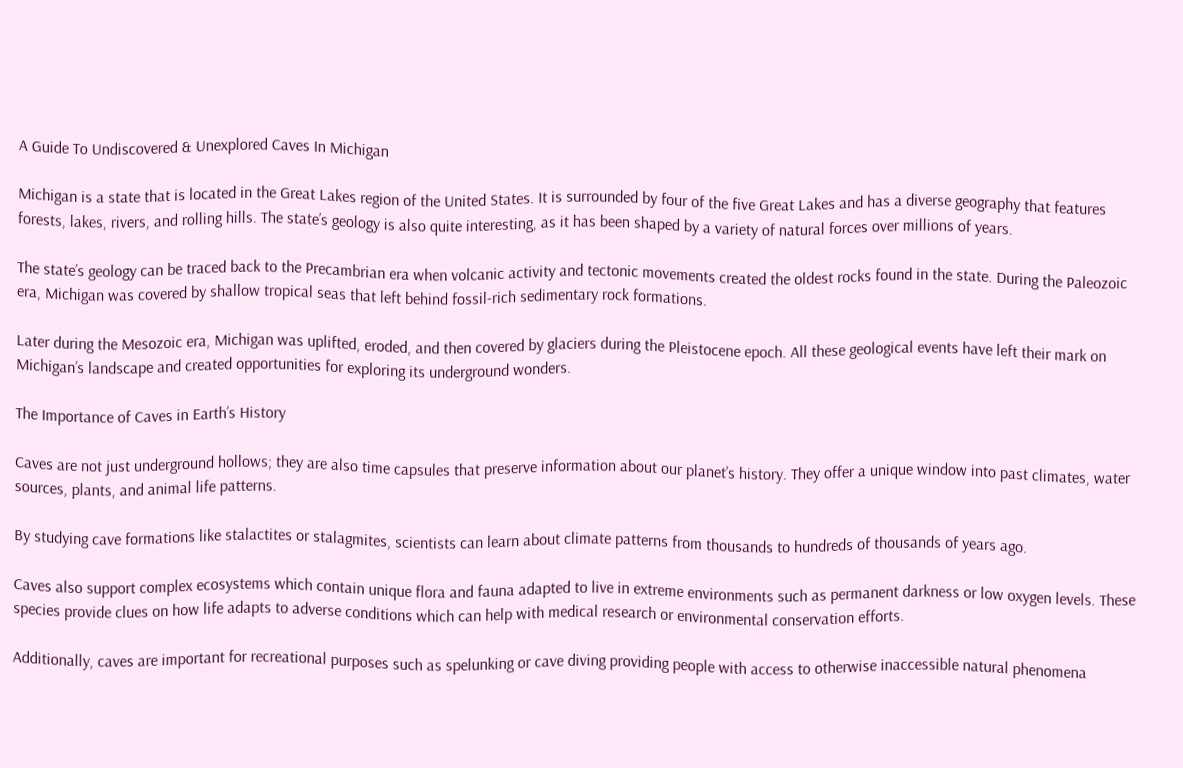A Guide To Undiscovered & Unexplored Caves In Michigan

Michigan is a state that is located in the Great Lakes region of the United States. It is surrounded by four of the five Great Lakes and has a diverse geography that features forests, lakes, rivers, and rolling hills. The state’s geology is also quite interesting, as it has been shaped by a variety of natural forces over millions of years.

The state’s geology can be traced back to the Precambrian era when volcanic activity and tectonic movements created the oldest rocks found in the state. During the Paleozoic era, Michigan was covered by shallow tropical seas that left behind fossil-rich sedimentary rock formations.

Later during the Mesozoic era, Michigan was uplifted, eroded, and then covered by glaciers during the Pleistocene epoch. All these geological events have left their mark on Michigan’s landscape and created opportunities for exploring its underground wonders.

The Importance of Caves in Earth’s History

Caves are not just underground hollows; they are also time capsules that preserve information about our planet’s history. They offer a unique window into past climates, water sources, plants, and animal life patterns.

By studying cave formations like stalactites or stalagmites, scientists can learn about climate patterns from thousands to hundreds of thousands of years ago.

Caves also support complex ecosystems which contain unique flora and fauna adapted to live in extreme environments such as permanent darkness or low oxygen levels. These species provide clues on how life adapts to adverse conditions which can help with medical research or environmental conservation efforts.

Additionally, caves are important for recreational purposes such as spelunking or cave diving providing people with access to otherwise inaccessible natural phenomena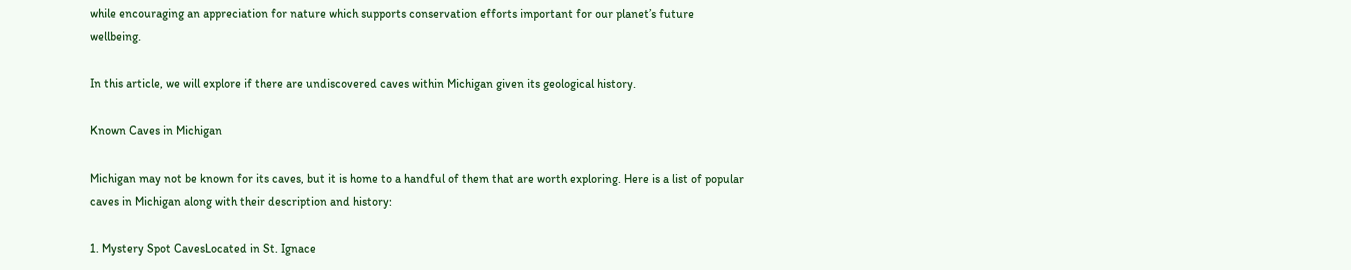while encouraging an appreciation for nature which supports conservation efforts important for our planet’s future wellbeing.

In this article, we will explore if there are undiscovered caves within Michigan given its geological history.

Known Caves in Michigan

Michigan may not be known for its caves, but it is home to a handful of them that are worth exploring. Here is a list of popular caves in Michigan along with their description and history:

1. Mystery Spot CavesLocated in St. Ignace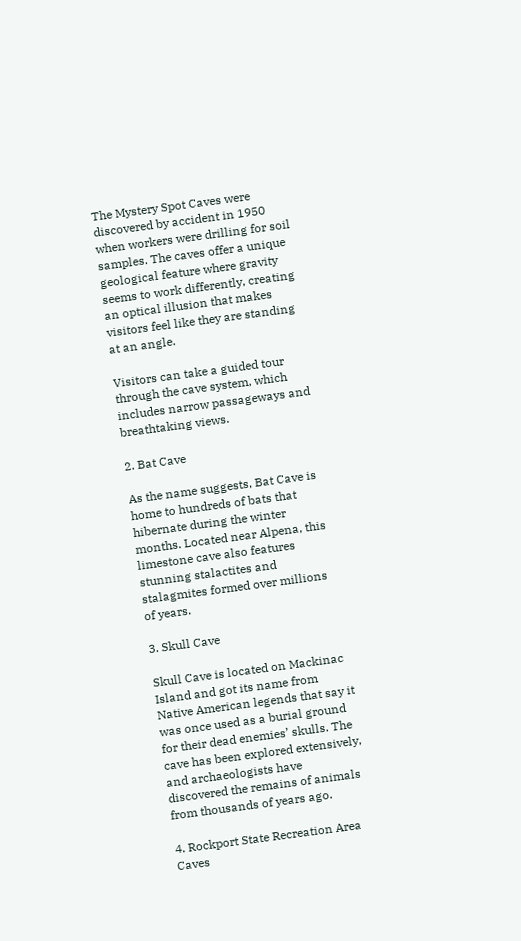The Mystery Spot Caves were discovered by accident in 1950 when workers were drilling for soil samples. The caves offer a unique geological feature where gravity seems to work differently, creating an optical illusion that makes visitors feel like they are standing at an angle.

Visitors can take a guided tour through the cave system, which includes narrow passageways and breathtaking views.

2. Bat Cave

As the name suggests, Bat Cave is home to hundreds of bats that hibernate during the winter months. Located near Alpena, this limestone cave also features stunning stalactites and stalagmites formed over millions of years.

3. Skull Cave

Skull Cave is located on Mackinac Island and got its name from Native American legends that say it was once used as a burial ground for their dead enemies’ skulls. The cave has been explored extensively, and archaeologists have discovered the remains of animals from thousands of years ago.

4. Rockport State Recreation Area Caves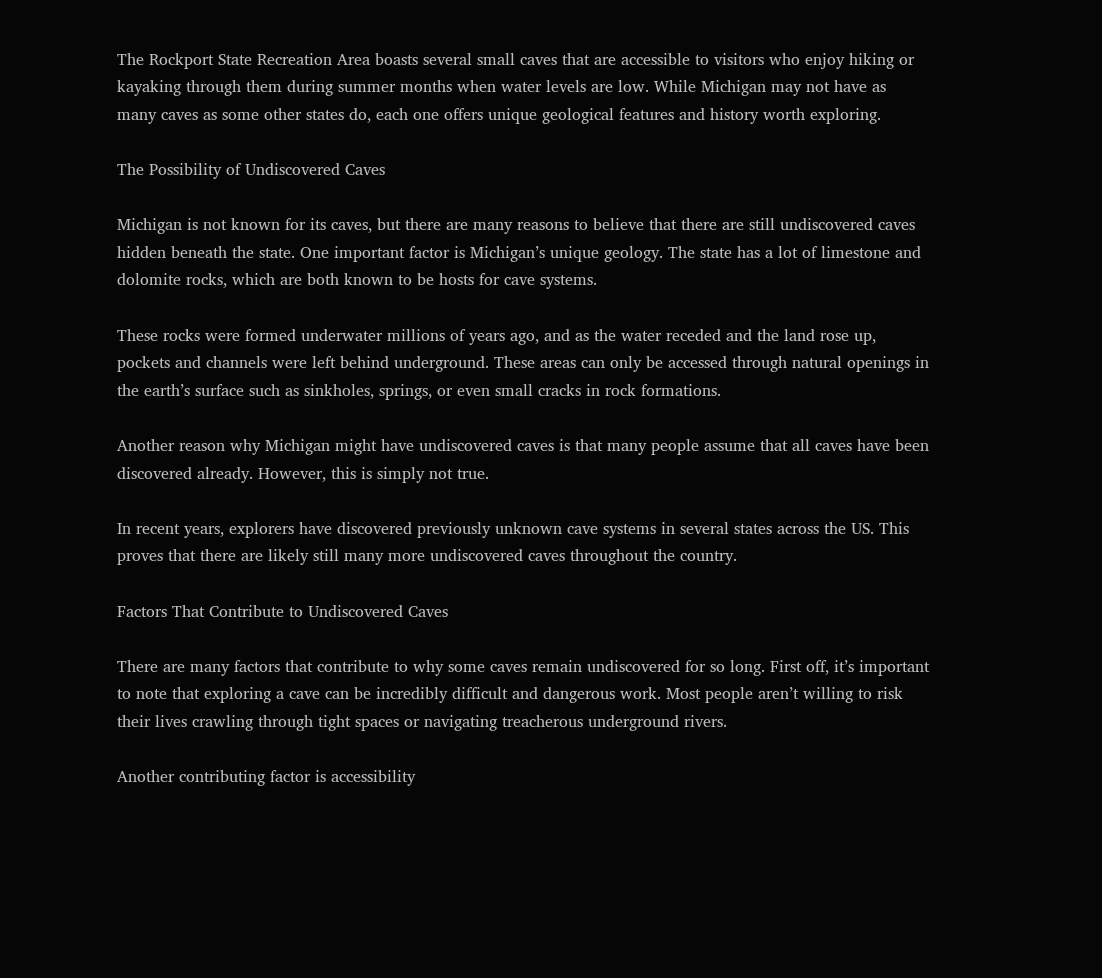The Rockport State Recreation Area boasts several small caves that are accessible to visitors who enjoy hiking or kayaking through them during summer months when water levels are low. While Michigan may not have as many caves as some other states do, each one offers unique geological features and history worth exploring.

The Possibility of Undiscovered Caves

Michigan is not known for its caves, but there are many reasons to believe that there are still undiscovered caves hidden beneath the state. One important factor is Michigan’s unique geology. The state has a lot of limestone and dolomite rocks, which are both known to be hosts for cave systems.

These rocks were formed underwater millions of years ago, and as the water receded and the land rose up, pockets and channels were left behind underground. These areas can only be accessed through natural openings in the earth’s surface such as sinkholes, springs, or even small cracks in rock formations.

Another reason why Michigan might have undiscovered caves is that many people assume that all caves have been discovered already. However, this is simply not true.

In recent years, explorers have discovered previously unknown cave systems in several states across the US. This proves that there are likely still many more undiscovered caves throughout the country.

Factors That Contribute to Undiscovered Caves

There are many factors that contribute to why some caves remain undiscovered for so long. First off, it’s important to note that exploring a cave can be incredibly difficult and dangerous work. Most people aren’t willing to risk their lives crawling through tight spaces or navigating treacherous underground rivers.

Another contributing factor is accessibility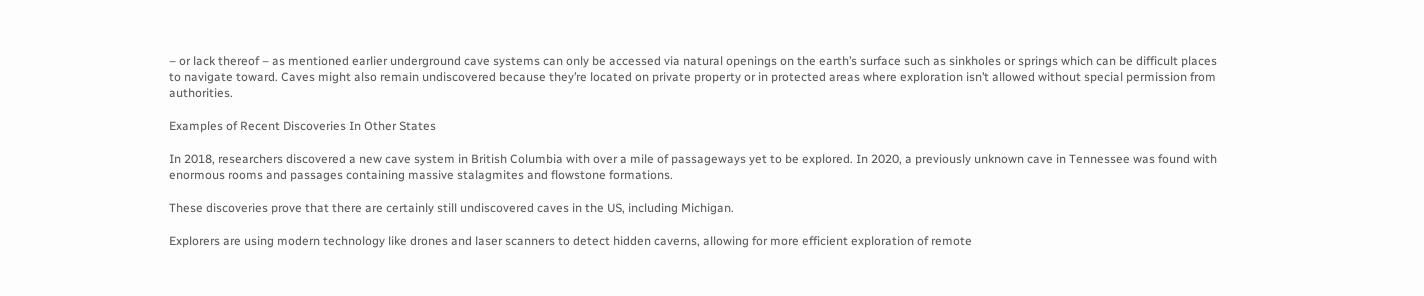– or lack thereof – as mentioned earlier underground cave systems can only be accessed via natural openings on the earth’s surface such as sinkholes or springs which can be difficult places to navigate toward. Caves might also remain undiscovered because they’re located on private property or in protected areas where exploration isn’t allowed without special permission from authorities.

Examples of Recent Discoveries In Other States

In 2018, researchers discovered a new cave system in British Columbia with over a mile of passageways yet to be explored. In 2020, a previously unknown cave in Tennessee was found with enormous rooms and passages containing massive stalagmites and flowstone formations.

These discoveries prove that there are certainly still undiscovered caves in the US, including Michigan.

Explorers are using modern technology like drones and laser scanners to detect hidden caverns, allowing for more efficient exploration of remote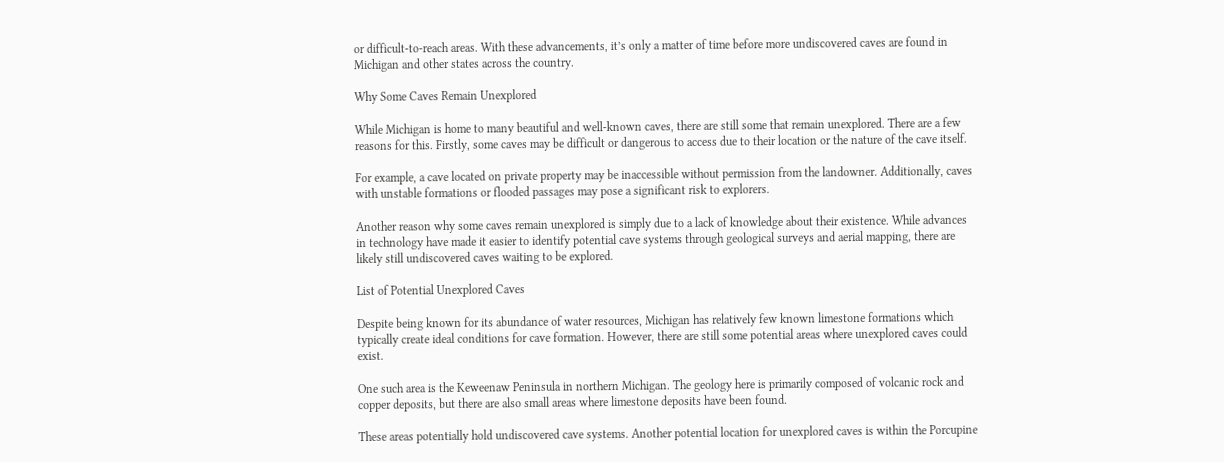or difficult-to-reach areas. With these advancements, it’s only a matter of time before more undiscovered caves are found in Michigan and other states across the country.

Why Some Caves Remain Unexplored

While Michigan is home to many beautiful and well-known caves, there are still some that remain unexplored. There are a few reasons for this. Firstly, some caves may be difficult or dangerous to access due to their location or the nature of the cave itself.

For example, a cave located on private property may be inaccessible without permission from the landowner. Additionally, caves with unstable formations or flooded passages may pose a significant risk to explorers.

Another reason why some caves remain unexplored is simply due to a lack of knowledge about their existence. While advances in technology have made it easier to identify potential cave systems through geological surveys and aerial mapping, there are likely still undiscovered caves waiting to be explored.

List of Potential Unexplored Caves

Despite being known for its abundance of water resources, Michigan has relatively few known limestone formations which typically create ideal conditions for cave formation. However, there are still some potential areas where unexplored caves could exist.

One such area is the Keweenaw Peninsula in northern Michigan. The geology here is primarily composed of volcanic rock and copper deposits, but there are also small areas where limestone deposits have been found.

These areas potentially hold undiscovered cave systems. Another potential location for unexplored caves is within the Porcupine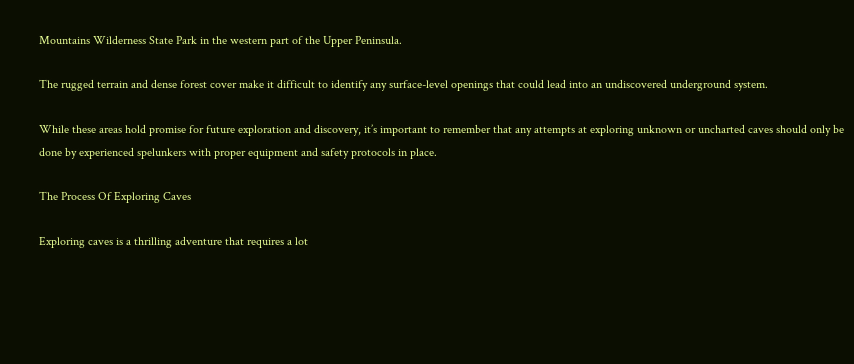Mountains Wilderness State Park in the western part of the Upper Peninsula.

The rugged terrain and dense forest cover make it difficult to identify any surface-level openings that could lead into an undiscovered underground system.

While these areas hold promise for future exploration and discovery, it’s important to remember that any attempts at exploring unknown or uncharted caves should only be done by experienced spelunkers with proper equipment and safety protocols in place.

The Process Of Exploring Caves

Exploring caves is a thrilling adventure that requires a lot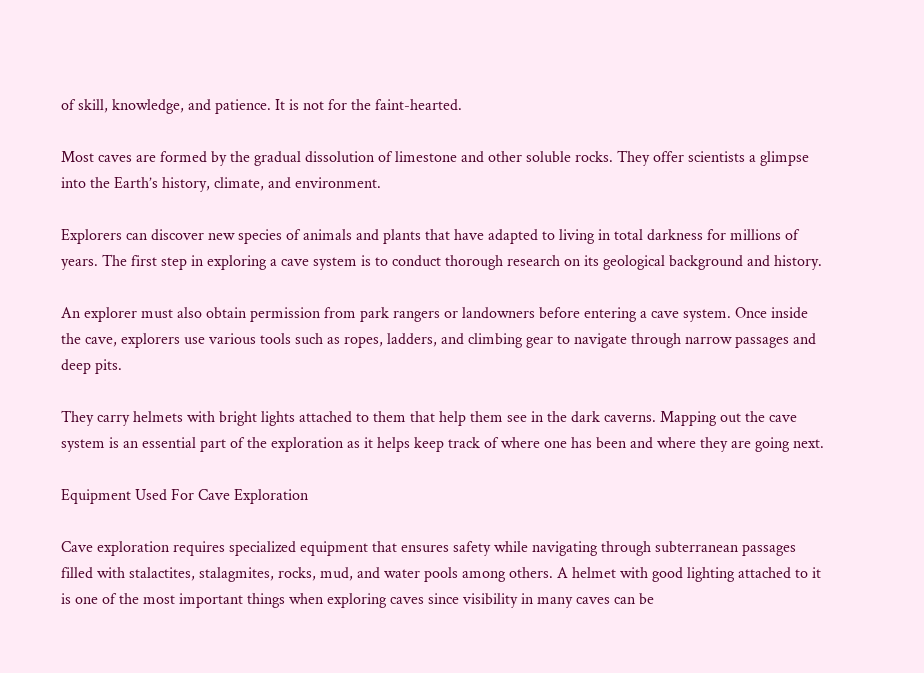of skill, knowledge, and patience. It is not for the faint-hearted.

Most caves are formed by the gradual dissolution of limestone and other soluble rocks. They offer scientists a glimpse into the Earth’s history, climate, and environment.

Explorers can discover new species of animals and plants that have adapted to living in total darkness for millions of years. The first step in exploring a cave system is to conduct thorough research on its geological background and history.

An explorer must also obtain permission from park rangers or landowners before entering a cave system. Once inside the cave, explorers use various tools such as ropes, ladders, and climbing gear to navigate through narrow passages and deep pits.

They carry helmets with bright lights attached to them that help them see in the dark caverns. Mapping out the cave system is an essential part of the exploration as it helps keep track of where one has been and where they are going next.

Equipment Used For Cave Exploration

Cave exploration requires specialized equipment that ensures safety while navigating through subterranean passages filled with stalactites, stalagmites, rocks, mud, and water pools among others. A helmet with good lighting attached to it is one of the most important things when exploring caves since visibility in many caves can be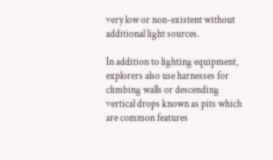very low or non-existent without additional light sources.

In addition to lighting equipment, explorers also use harnesses for climbing walls or descending vertical drops known as pits which are common features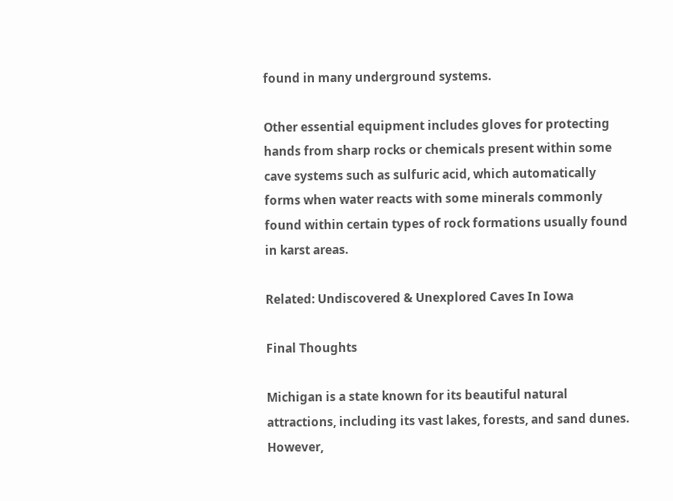found in many underground systems.

Other essential equipment includes gloves for protecting hands from sharp rocks or chemicals present within some cave systems such as sulfuric acid, which automatically forms when water reacts with some minerals commonly found within certain types of rock formations usually found in karst areas.

Related: Undiscovered & Unexplored Caves In Iowa

Final Thoughts

Michigan is a state known for its beautiful natural attractions, including its vast lakes, forests, and sand dunes. However,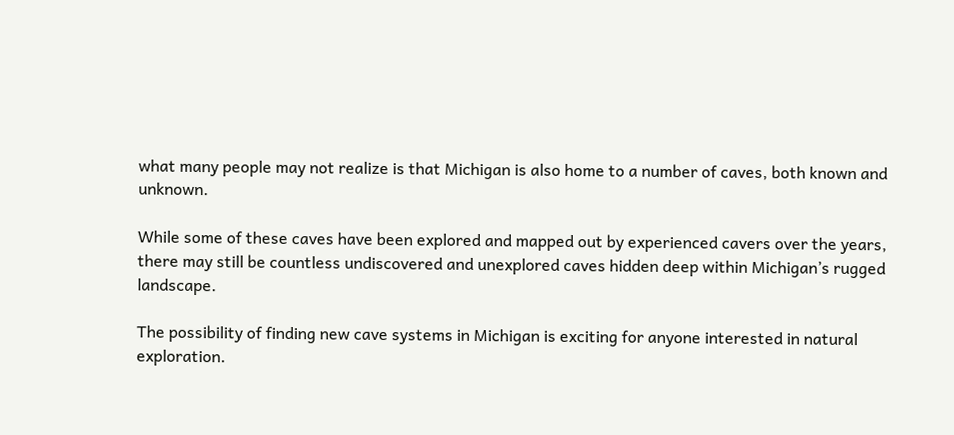what many people may not realize is that Michigan is also home to a number of caves, both known and unknown.

While some of these caves have been explored and mapped out by experienced cavers over the years, there may still be countless undiscovered and unexplored caves hidden deep within Michigan’s rugged landscape.

The possibility of finding new cave systems in Michigan is exciting for anyone interested in natural exploration.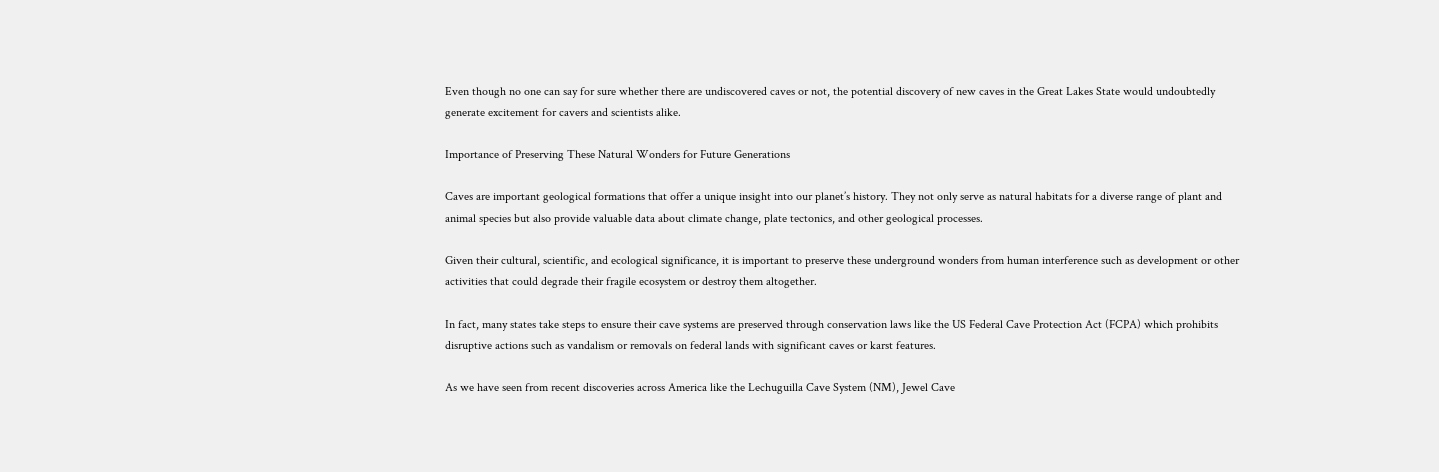Even though no one can say for sure whether there are undiscovered caves or not, the potential discovery of new caves in the Great Lakes State would undoubtedly generate excitement for cavers and scientists alike.

Importance of Preserving These Natural Wonders for Future Generations

Caves are important geological formations that offer a unique insight into our planet’s history. They not only serve as natural habitats for a diverse range of plant and animal species but also provide valuable data about climate change, plate tectonics, and other geological processes.

Given their cultural, scientific, and ecological significance, it is important to preserve these underground wonders from human interference such as development or other activities that could degrade their fragile ecosystem or destroy them altogether.

In fact, many states take steps to ensure their cave systems are preserved through conservation laws like the US Federal Cave Protection Act (FCPA) which prohibits disruptive actions such as vandalism or removals on federal lands with significant caves or karst features.

As we have seen from recent discoveries across America like the Lechuguilla Cave System (NM), Jewel Cave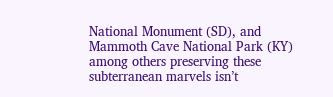National Monument (SD), and Mammoth Cave National Park (KY) among others preserving these subterranean marvels isn’t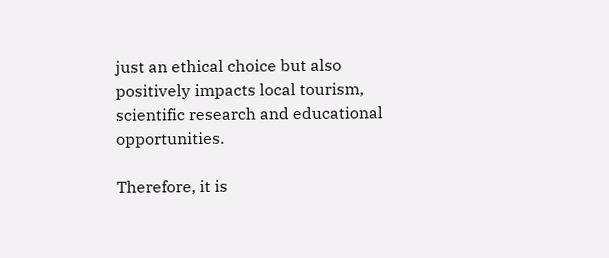just an ethical choice but also positively impacts local tourism, scientific research and educational opportunities.

Therefore, it is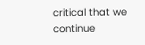critical that we continue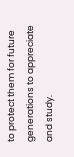to protect them for future generations to appreciate and study.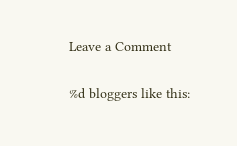Leave a Comment

%d bloggers like this: